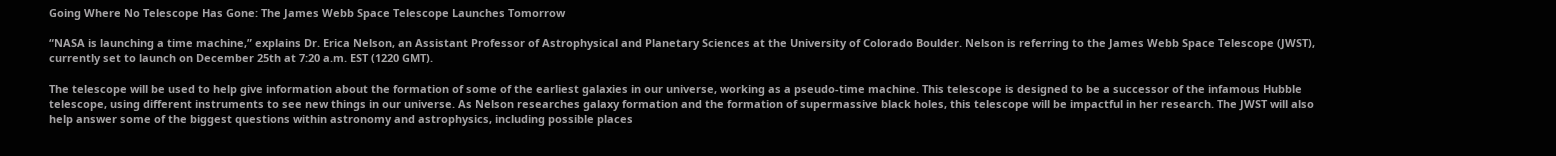Going Where No Telescope Has Gone: The James Webb Space Telescope Launches Tomorrow

“NASA is launching a time machine,” explains Dr. Erica Nelson, an Assistant Professor of Astrophysical and Planetary Sciences at the University of Colorado Boulder. Nelson is referring to the James Webb Space Telescope (JWST), currently set to launch on December 25th at 7:20 a.m. EST (1220 GMT).

The telescope will be used to help give information about the formation of some of the earliest galaxies in our universe, working as a pseudo-time machine. This telescope is designed to be a successor of the infamous Hubble telescope, using different instruments to see new things in our universe. As Nelson researches galaxy formation and the formation of supermassive black holes, this telescope will be impactful in her research. The JWST will also help answer some of the biggest questions within astronomy and astrophysics, including possible places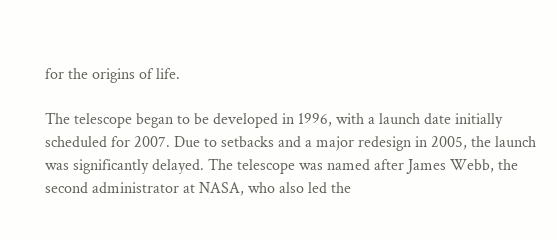for the origins of life.

The telescope began to be developed in 1996, with a launch date initially scheduled for 2007. Due to setbacks and a major redesign in 2005, the launch was significantly delayed. The telescope was named after James Webb, the second administrator at NASA, who also led the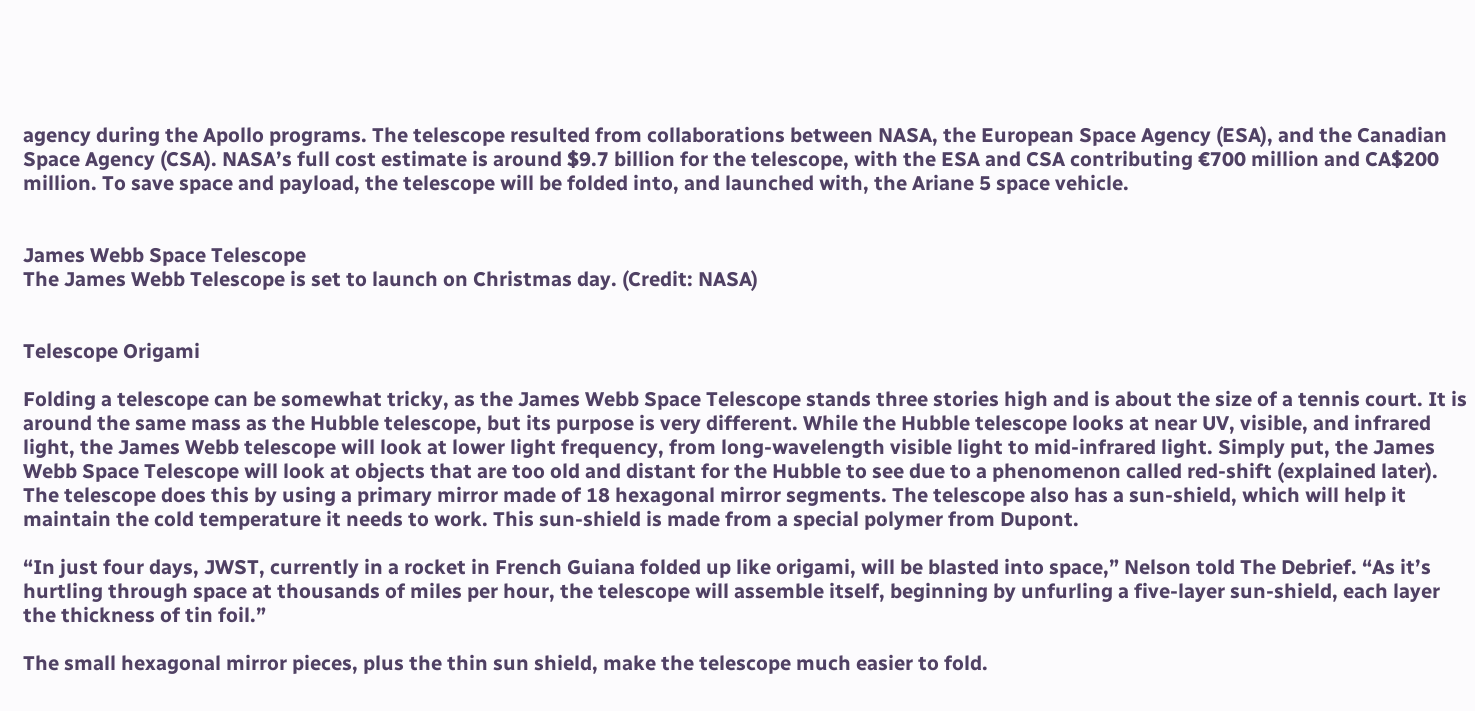agency during the Apollo programs. The telescope resulted from collaborations between NASA, the European Space Agency (ESA), and the Canadian Space Agency (CSA). NASA’s full cost estimate is around $9.7 billion for the telescope, with the ESA and CSA contributing €700 million and CA$200 million. To save space and payload, the telescope will be folded into, and launched with, the Ariane 5 space vehicle.


James Webb Space Telescope
The James Webb Telescope is set to launch on Christmas day. (Credit: NASA)


Telescope Origami

Folding a telescope can be somewhat tricky, as the James Webb Space Telescope stands three stories high and is about the size of a tennis court. It is around the same mass as the Hubble telescope, but its purpose is very different. While the Hubble telescope looks at near UV, visible, and infrared light, the James Webb telescope will look at lower light frequency, from long-wavelength visible light to mid-infrared light. Simply put, the James Webb Space Telescope will look at objects that are too old and distant for the Hubble to see due to a phenomenon called red-shift (explained later). The telescope does this by using a primary mirror made of 18 hexagonal mirror segments. The telescope also has a sun-shield, which will help it maintain the cold temperature it needs to work. This sun-shield is made from a special polymer from Dupont.

“In just four days, JWST, currently in a rocket in French Guiana folded up like origami, will be blasted into space,” Nelson told The Debrief. “As it’s hurtling through space at thousands of miles per hour, the telescope will assemble itself, beginning by unfurling a five-layer sun-shield, each layer the thickness of tin foil.”

The small hexagonal mirror pieces, plus the thin sun shield, make the telescope much easier to fold.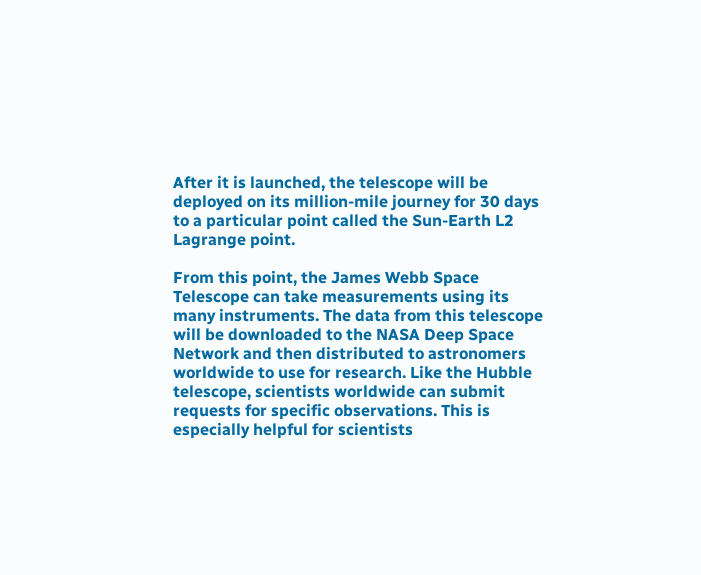After it is launched, the telescope will be deployed on its million-mile journey for 30 days to a particular point called the Sun-Earth L2 Lagrange point.

From this point, the James Webb Space Telescope can take measurements using its many instruments. The data from this telescope will be downloaded to the NASA Deep Space Network and then distributed to astronomers worldwide to use for research. Like the Hubble telescope, scientists worldwide can submit requests for specific observations. This is especially helpful for scientists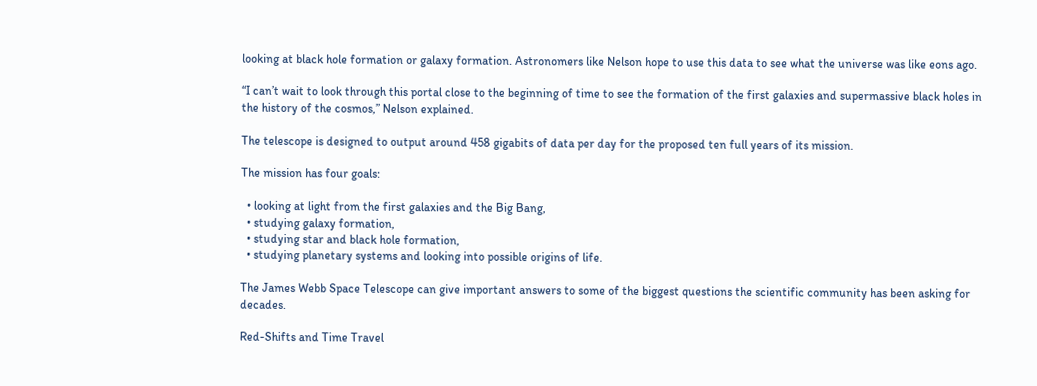looking at black hole formation or galaxy formation. Astronomers like Nelson hope to use this data to see what the universe was like eons ago.

“I can’t wait to look through this portal close to the beginning of time to see the formation of the first galaxies and supermassive black holes in the history of the cosmos,” Nelson explained.

The telescope is designed to output around 458 gigabits of data per day for the proposed ten full years of its mission.

The mission has four goals:

  • looking at light from the first galaxies and the Big Bang,
  • studying galaxy formation,
  • studying star and black hole formation,
  • studying planetary systems and looking into possible origins of life.

The James Webb Space Telescope can give important answers to some of the biggest questions the scientific community has been asking for decades.

Red-Shifts and Time Travel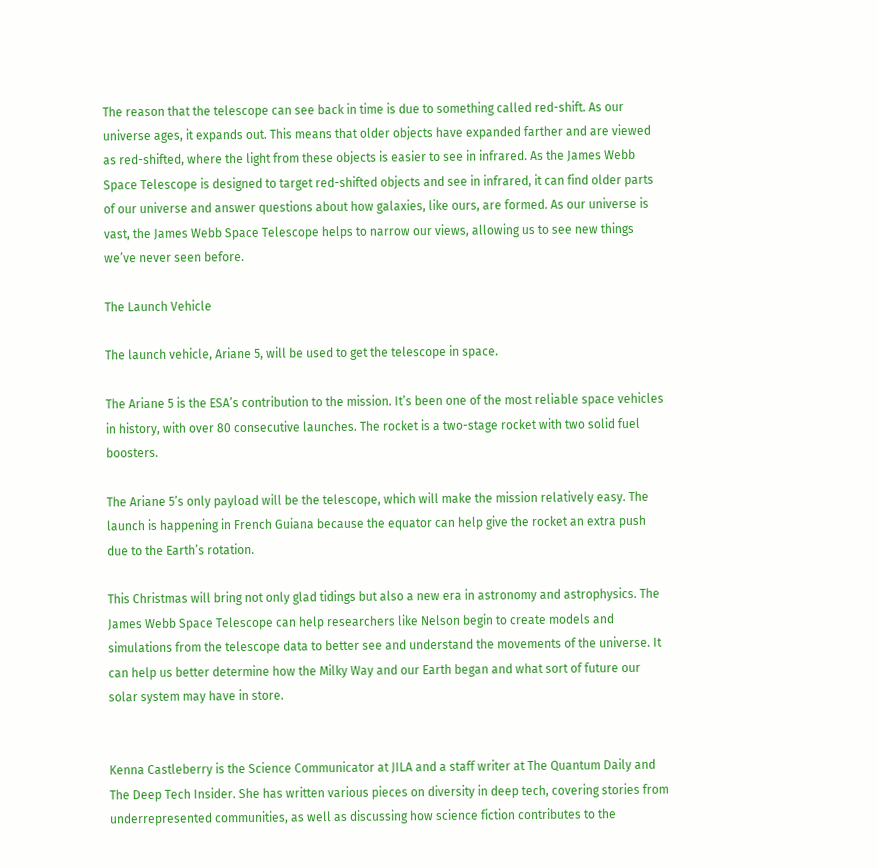The reason that the telescope can see back in time is due to something called red-shift. As our universe ages, it expands out. This means that older objects have expanded farther and are viewed as red-shifted, where the light from these objects is easier to see in infrared. As the James Webb Space Telescope is designed to target red-shifted objects and see in infrared, it can find older parts of our universe and answer questions about how galaxies, like ours, are formed. As our universe is vast, the James Webb Space Telescope helps to narrow our views, allowing us to see new things we’ve never seen before.

The Launch Vehicle

The launch vehicle, Ariane 5, will be used to get the telescope in space.

The Ariane 5 is the ESA’s contribution to the mission. It’s been one of the most reliable space vehicles in history, with over 80 consecutive launches. The rocket is a two-stage rocket with two solid fuel boosters.

The Ariane 5’s only payload will be the telescope, which will make the mission relatively easy. The launch is happening in French Guiana because the equator can help give the rocket an extra push due to the Earth’s rotation.

This Christmas will bring not only glad tidings but also a new era in astronomy and astrophysics. The James Webb Space Telescope can help researchers like Nelson begin to create models and simulations from the telescope data to better see and understand the movements of the universe. It can help us better determine how the Milky Way and our Earth began and what sort of future our solar system may have in store.


Kenna Castleberry is the Science Communicator at JILA and a staff writer at The Quantum Daily and The Deep Tech Insider. She has written various pieces on diversity in deep tech, covering stories from underrepresented communities, as well as discussing how science fiction contributes to the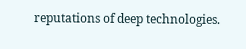reputations of deep technologies.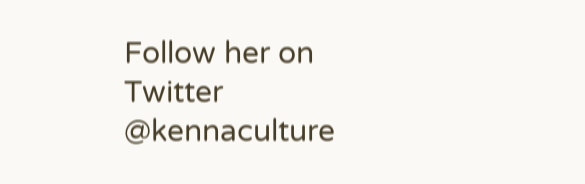Follow her on Twitter @kennaculture